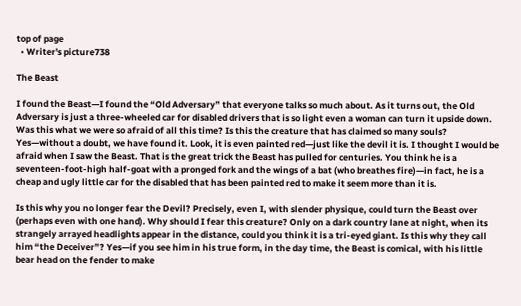top of page
  • Writer's picture738

The Beast

I found the Beast—I found the “Old Adversary” that everyone talks so much about. As it turns out, the Old Adversary is just a three-wheeled car for disabled drivers that is so light even a woman can turn it upside down. Was this what we were so afraid of all this time? Is this the creature that has claimed so many souls? Yes—without a doubt, we have found it. Look, it is even painted red—just like the devil it is. I thought I would be afraid when I saw the Beast. That is the great trick the Beast has pulled for centuries. You think he is a seventeen-foot-high half-goat with a pronged fork and the wings of a bat (who breathes fire)—in fact, he is a cheap and ugly little car for the disabled that has been painted red to make it seem more than it is.

Is this why you no longer fear the Devil? Precisely, even I, with slender physique, could turn the Beast over (perhaps even with one hand). Why should I fear this creature? Only on a dark country lane at night, when its strangely arrayed headlights appear in the distance, could you think it is a tri-eyed giant. Is this why they call him “the Deceiver”? Yes—if you see him in his true form, in the day time, the Beast is comical, with his little bear head on the fender to make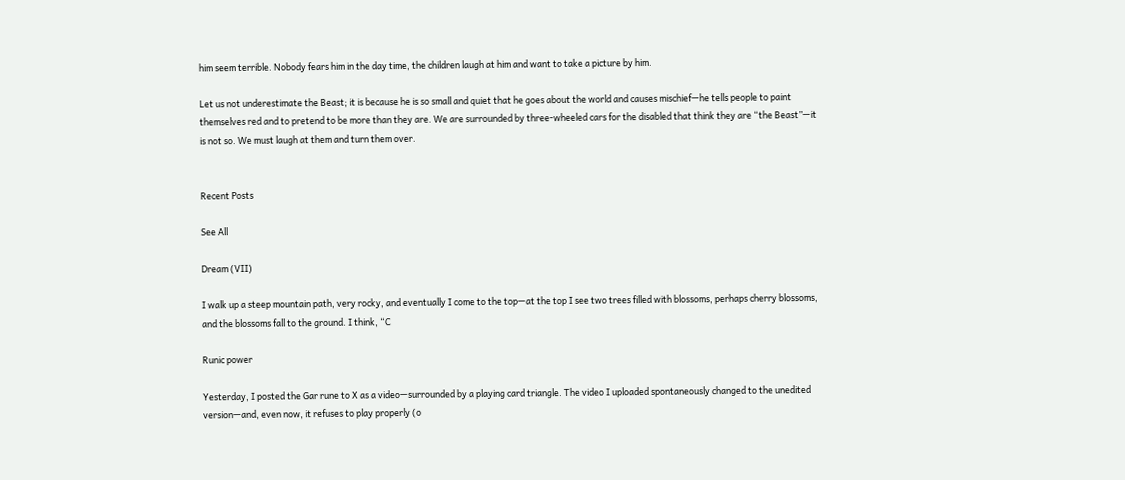him seem terrible. Nobody fears him in the day time, the children laugh at him and want to take a picture by him.

Let us not underestimate the Beast; it is because he is so small and quiet that he goes about the world and causes mischief—he tells people to paint themselves red and to pretend to be more than they are. We are surrounded by three-wheeled cars for the disabled that think they are “the Beast”—it is not so. We must laugh at them and turn them over.


Recent Posts

See All

Dream (VII)

I walk up a steep mountain path, very rocky, and eventually I come to the top—at the top I see two trees filled with blossoms, perhaps cherry blossoms, and the blossoms fall to the ground. I think, “C

Runic power

Yesterday, I posted the Gar rune to X as a video—surrounded by a playing card triangle. The video I uploaded spontaneously changed to the unedited version—and, even now, it refuses to play properly (o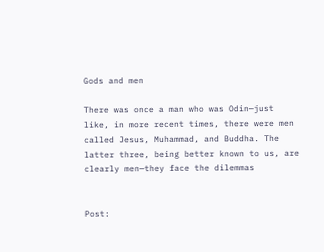Gods and men

There was once a man who was Odin—just like, in more recent times, there were men called Jesus, Muhammad, and Buddha. The latter three, being better known to us, are clearly men—they face the dilemmas


Post: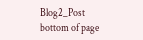Blog2_Post
bottom of page